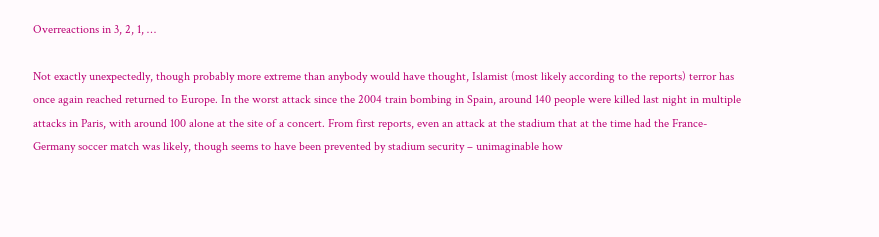Overreactions in 3, 2, 1, …

Not exactly unexpectedly, though probably more extreme than anybody would have thought, Islamist (most likely according to the reports) terror has once again reached returned to Europe. In the worst attack since the 2004 train bombing in Spain, around 140 people were killed last night in multiple attacks in Paris, with around 100 alone at the site of a concert. From first reports, even an attack at the stadium that at the time had the France-Germany soccer match was likely, though seems to have been prevented by stadium security – unimaginable how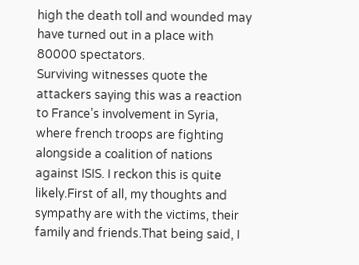high the death toll and wounded may have turned out in a place with 80000 spectators.
Surviving witnesses quote the attackers saying this was a reaction to France’s involvement in Syria, where french troops are fighting alongside a coalition of nations against ISIS. I reckon this is quite likely.First of all, my thoughts and sympathy are with the victims, their family and friends.That being said, I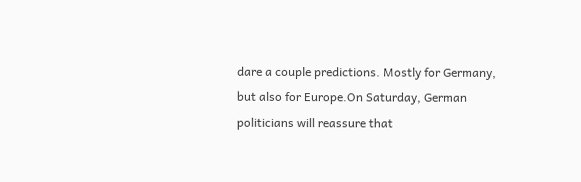dare a couple predictions. Mostly for Germany, but also for Europe.On Saturday, German politicians will reassure that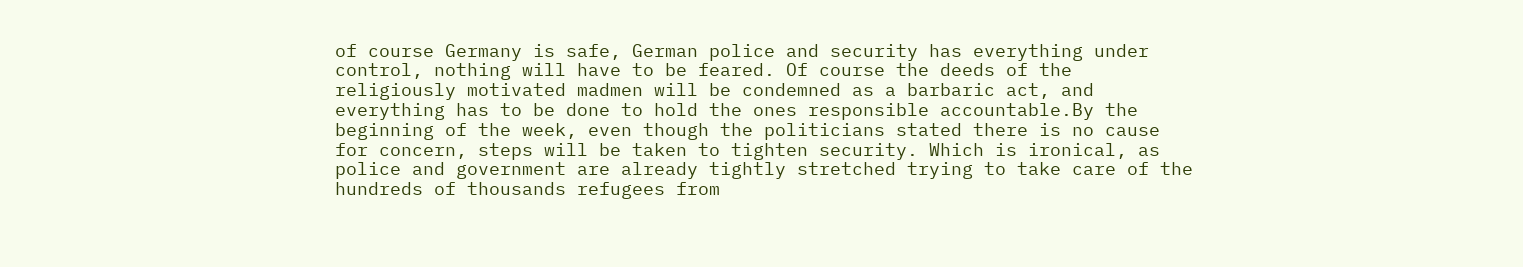of course Germany is safe, German police and security has everything under control, nothing will have to be feared. Of course the deeds of the religiously motivated madmen will be condemned as a barbaric act, and everything has to be done to hold the ones responsible accountable.By the beginning of the week, even though the politicians stated there is no cause for concern, steps will be taken to tighten security. Which is ironical, as police and government are already tightly stretched trying to take care of the hundreds of thousands refugees from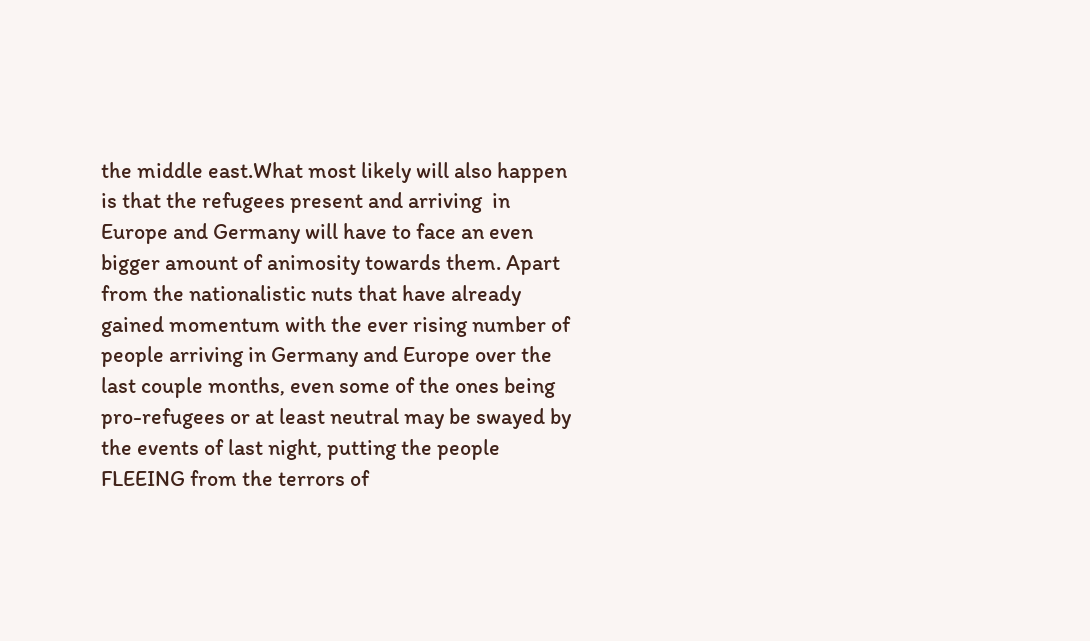the middle east.What most likely will also happen is that the refugees present and arriving  in Europe and Germany will have to face an even bigger amount of animosity towards them. Apart from the nationalistic nuts that have already gained momentum with the ever rising number of people arriving in Germany and Europe over the last couple months, even some of the ones being pro-refugees or at least neutral may be swayed by the events of last night, putting the people FLEEING from the terrors of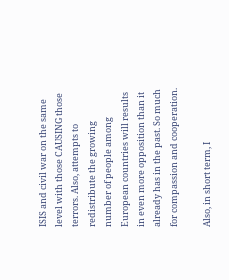ISIS and civil war on the same level with those CAUSING those terrors. Also, attempts to redistribute the growing number of people among European countries will results in even more opposition than it already has in the past. So much for compassion and cooperation.

Also, in short term, I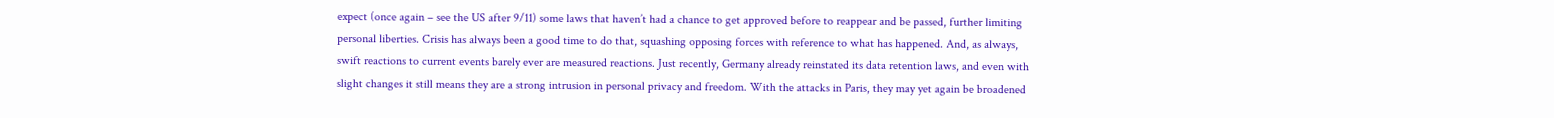expect (once again – see the US after 9/11) some laws that haven’t had a chance to get approved before to reappear and be passed, further limiting personal liberties. Crisis has always been a good time to do that, squashing opposing forces with reference to what has happened. And, as always, swift reactions to current events barely ever are measured reactions. Just recently, Germany already reinstated its data retention laws, and even with slight changes it still means they are a strong intrusion in personal privacy and freedom. With the attacks in Paris, they may yet again be broadened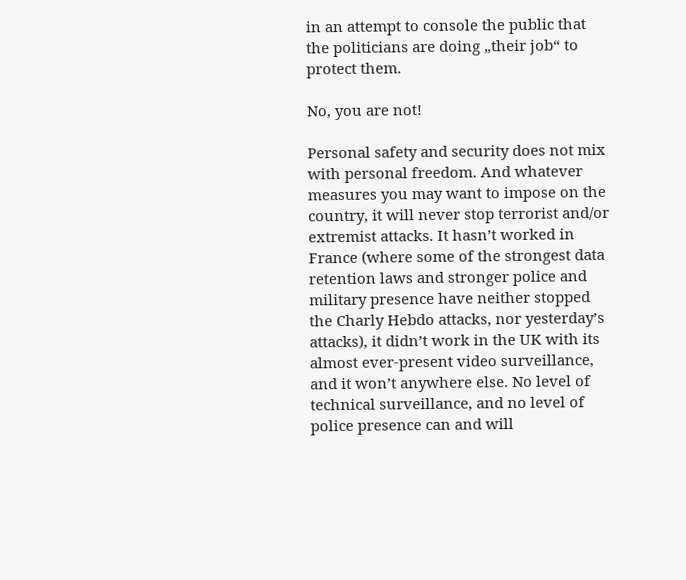in an attempt to console the public that the politicians are doing „their job“ to protect them.

No, you are not!

Personal safety and security does not mix with personal freedom. And whatever measures you may want to impose on the country, it will never stop terrorist and/or extremist attacks. It hasn’t worked in France (where some of the strongest data retention laws and stronger police and military presence have neither stopped the Charly Hebdo attacks, nor yesterday’s attacks), it didn’t work in the UK with its almost ever-present video surveillance, and it won’t anywhere else. No level of technical surveillance, and no level of police presence can and will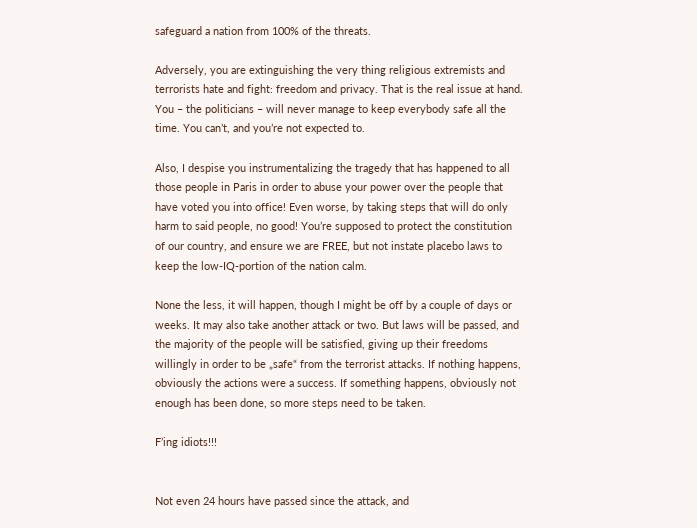safeguard a nation from 100% of the threats.

Adversely, you are extinguishing the very thing religious extremists and terrorists hate and fight: freedom and privacy. That is the real issue at hand. You – the politicians – will never manage to keep everybody safe all the time. You can’t, and you’re not expected to.

Also, I despise you instrumentalizing the tragedy that has happened to all those people in Paris in order to abuse your power over the people that have voted you into office! Even worse, by taking steps that will do only harm to said people, no good! You’re supposed to protect the constitution of our country, and ensure we are FREE, but not instate placebo laws to keep the low-IQ-portion of the nation calm.

None the less, it will happen, though I might be off by a couple of days or weeks. It may also take another attack or two. But laws will be passed, and the majority of the people will be satisfied, giving up their freedoms willingly in order to be „safe“ from the terrorist attacks. If nothing happens, obviously the actions were a success. If something happens, obviously not enough has been done, so more steps need to be taken.

F’ing idiots!!!


Not even 24 hours have passed since the attack, and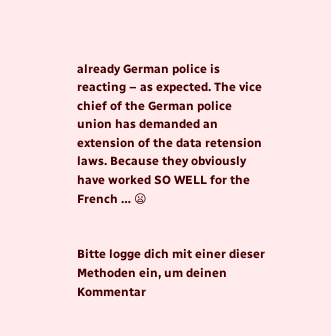already German police is reacting – as expected. The vice chief of the German police union has demanded an extension of the data retension laws. Because they obviously have worked SO WELL for the French … 😦


Bitte logge dich mit einer dieser Methoden ein, um deinen Kommentar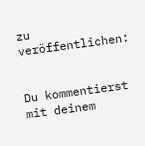zu veröffentlichen:


Du kommentierst mit deinem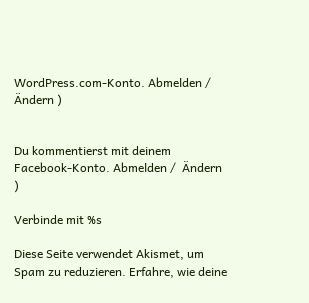WordPress.com-Konto. Abmelden /  Ändern )


Du kommentierst mit deinem Facebook-Konto. Abmelden /  Ändern )

Verbinde mit %s

Diese Seite verwendet Akismet, um Spam zu reduzieren. Erfahre, wie deine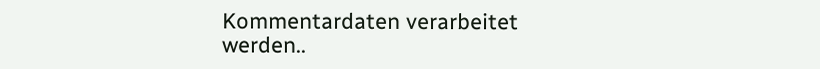Kommentardaten verarbeitet werden..